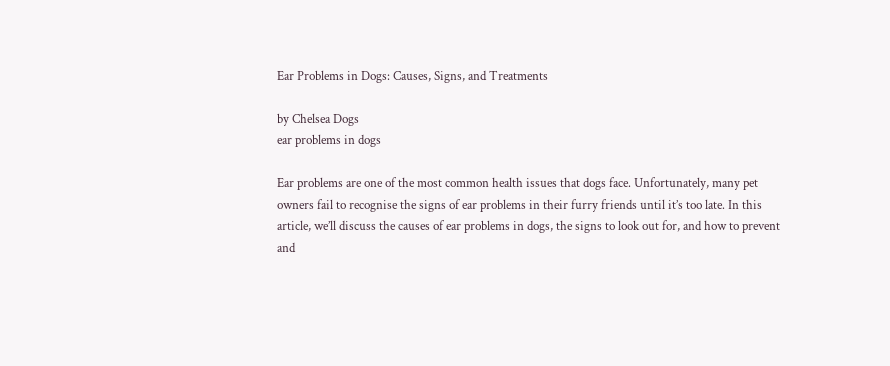Ear Problems in Dogs: Causes, Signs, and Treatments

by Chelsea Dogs
ear problems in dogs

Ear problems are one of the most common health issues that dogs face. Unfortunately, many pet owners fail to recognise the signs of ear problems in their furry friends until it’s too late. In this article, we’ll discuss the causes of ear problems in dogs, the signs to look out for, and how to prevent and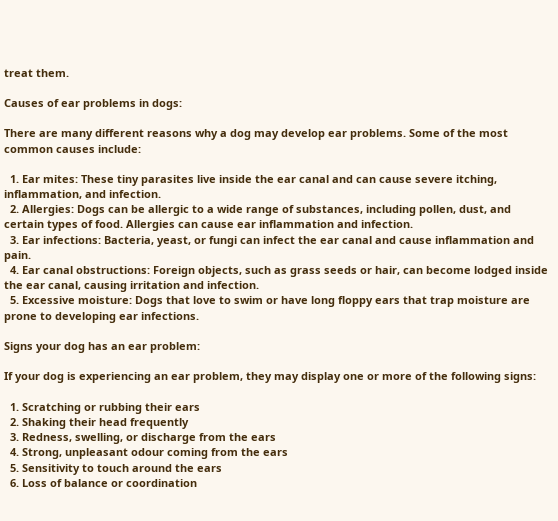treat them.

Causes of ear problems in dogs:

There are many different reasons why a dog may develop ear problems. Some of the most common causes include:

  1. Ear mites: These tiny parasites live inside the ear canal and can cause severe itching, inflammation, and infection.
  2. Allergies: Dogs can be allergic to a wide range of substances, including pollen, dust, and certain types of food. Allergies can cause ear inflammation and infection.
  3. Ear infections: Bacteria, yeast, or fungi can infect the ear canal and cause inflammation and pain.
  4. Ear canal obstructions: Foreign objects, such as grass seeds or hair, can become lodged inside the ear canal, causing irritation and infection.
  5. Excessive moisture: Dogs that love to swim or have long floppy ears that trap moisture are prone to developing ear infections.

Signs your dog has an ear problem:

If your dog is experiencing an ear problem, they may display one or more of the following signs:

  1. Scratching or rubbing their ears
  2. Shaking their head frequently
  3. Redness, swelling, or discharge from the ears
  4. Strong, unpleasant odour coming from the ears
  5. Sensitivity to touch around the ears
  6. Loss of balance or coordination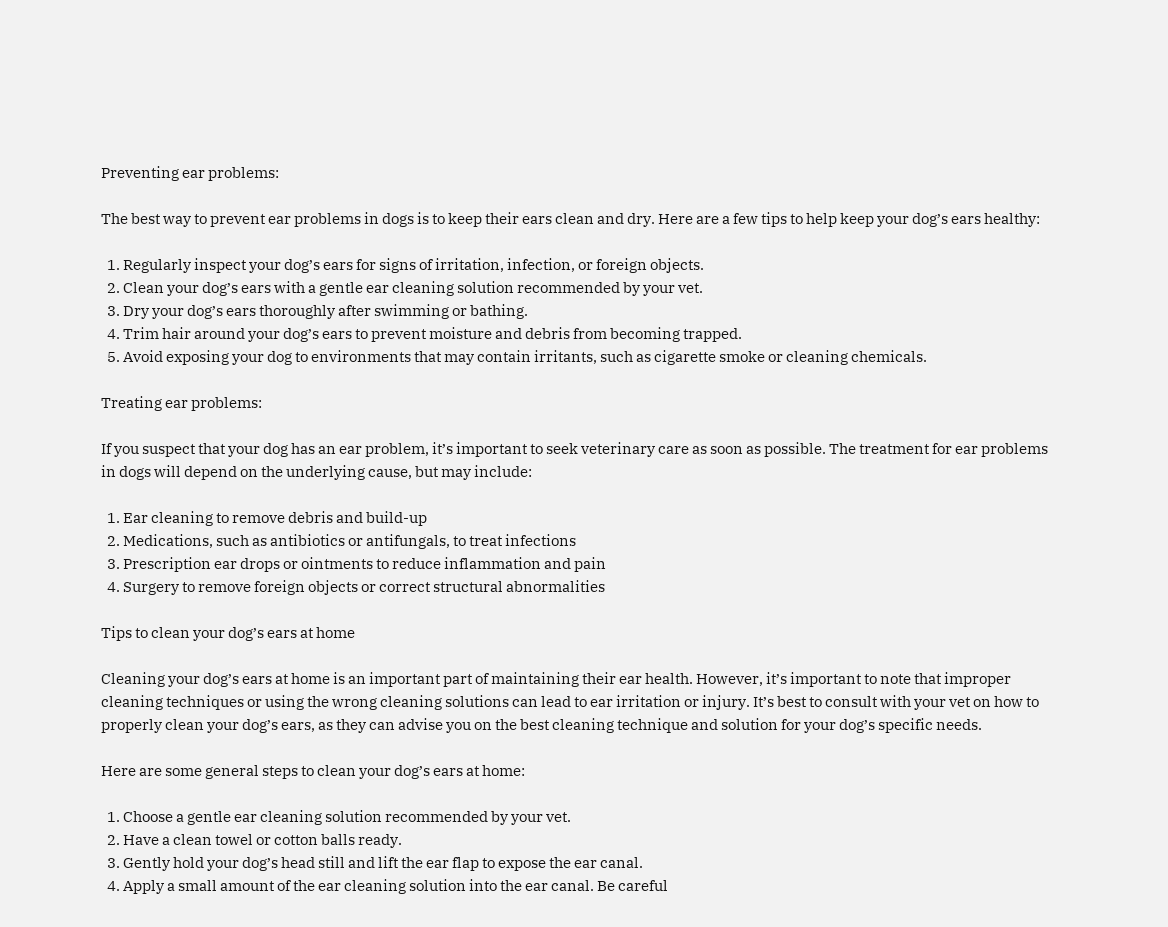Preventing ear problems:

The best way to prevent ear problems in dogs is to keep their ears clean and dry. Here are a few tips to help keep your dog’s ears healthy:

  1. Regularly inspect your dog’s ears for signs of irritation, infection, or foreign objects.
  2. Clean your dog’s ears with a gentle ear cleaning solution recommended by your vet.
  3. Dry your dog’s ears thoroughly after swimming or bathing.
  4. Trim hair around your dog’s ears to prevent moisture and debris from becoming trapped.
  5. Avoid exposing your dog to environments that may contain irritants, such as cigarette smoke or cleaning chemicals.

Treating ear problems:

If you suspect that your dog has an ear problem, it’s important to seek veterinary care as soon as possible. The treatment for ear problems in dogs will depend on the underlying cause, but may include:

  1. Ear cleaning to remove debris and build-up
  2. Medications, such as antibiotics or antifungals, to treat infections
  3. Prescription ear drops or ointments to reduce inflammation and pain
  4. Surgery to remove foreign objects or correct structural abnormalities

Tips to clean your dog’s ears at home

Cleaning your dog’s ears at home is an important part of maintaining their ear health. However, it’s important to note that improper cleaning techniques or using the wrong cleaning solutions can lead to ear irritation or injury. It’s best to consult with your vet on how to properly clean your dog’s ears, as they can advise you on the best cleaning technique and solution for your dog’s specific needs.

Here are some general steps to clean your dog’s ears at home:

  1. Choose a gentle ear cleaning solution recommended by your vet.
  2. Have a clean towel or cotton balls ready.
  3. Gently hold your dog’s head still and lift the ear flap to expose the ear canal.
  4. Apply a small amount of the ear cleaning solution into the ear canal. Be careful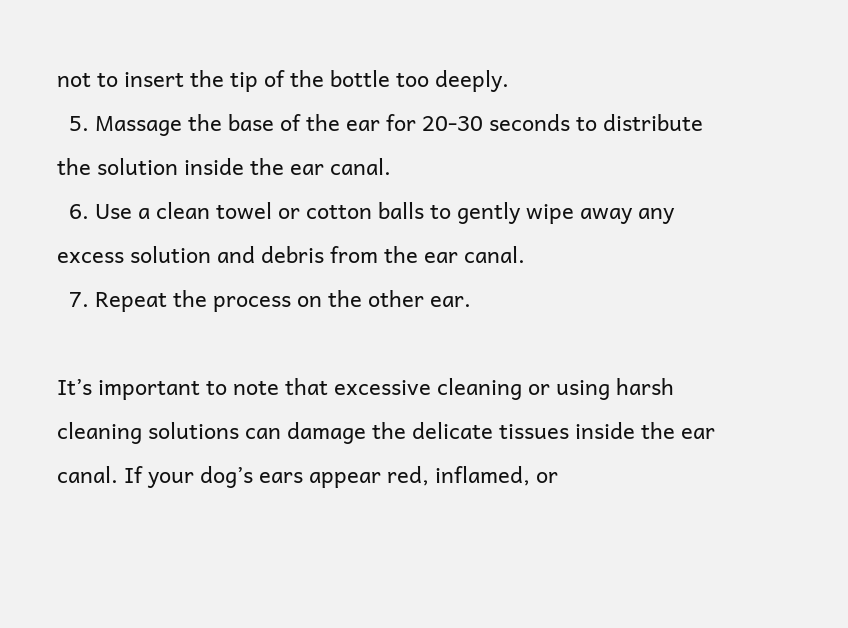not to insert the tip of the bottle too deeply.
  5. Massage the base of the ear for 20-30 seconds to distribute the solution inside the ear canal.
  6. Use a clean towel or cotton balls to gently wipe away any excess solution and debris from the ear canal.
  7. Repeat the process on the other ear.

It’s important to note that excessive cleaning or using harsh cleaning solutions can damage the delicate tissues inside the ear canal. If your dog’s ears appear red, inflamed, or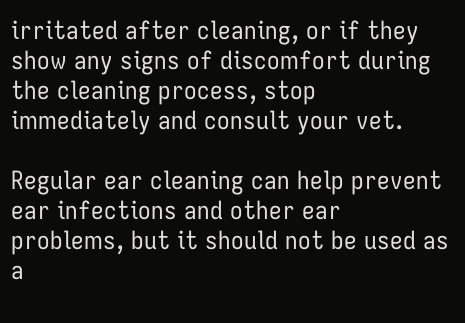irritated after cleaning, or if they show any signs of discomfort during the cleaning process, stop immediately and consult your vet.

Regular ear cleaning can help prevent ear infections and other ear problems, but it should not be used as a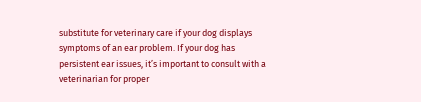substitute for veterinary care if your dog displays symptoms of an ear problem. If your dog has persistent ear issues, it’s important to consult with a veterinarian for proper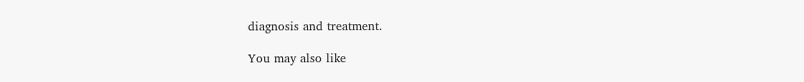diagnosis and treatment.

You may also like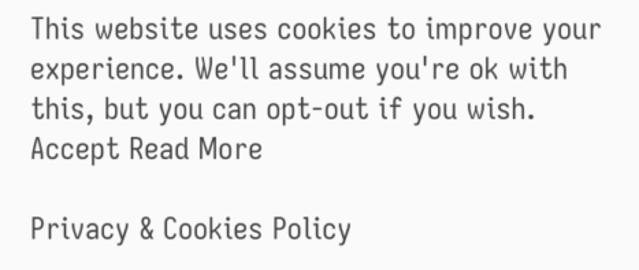This website uses cookies to improve your experience. We'll assume you're ok with this, but you can opt-out if you wish. Accept Read More

Privacy & Cookies Policy